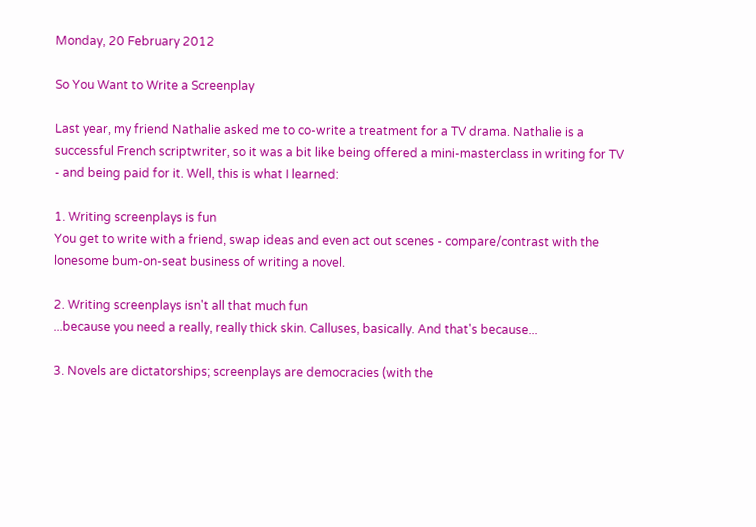Monday, 20 February 2012

So You Want to Write a Screenplay

Last year, my friend Nathalie asked me to co-write a treatment for a TV drama. Nathalie is a successful French scriptwriter, so it was a bit like being offered a mini-masterclass in writing for TV - and being paid for it. Well, this is what I learned:

1. Writing screenplays is fun
You get to write with a friend, swap ideas and even act out scenes - compare/contrast with the lonesome bum-on-seat business of writing a novel.

2. Writing screenplays isn't all that much fun
...because you need a really, really thick skin. Calluses, basically. And that's because...

3. Novels are dictatorships; screenplays are democracies (with the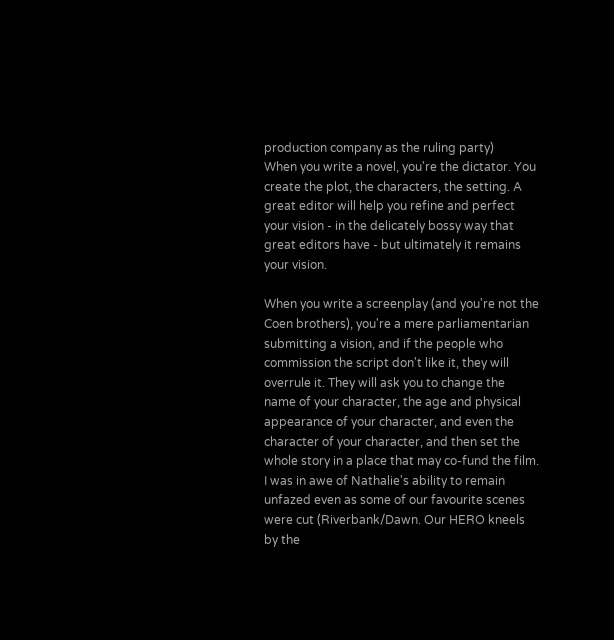production company as the ruling party)
When you write a novel, you're the dictator. You create the plot, the characters, the setting. A great editor will help you refine and perfect your vision - in the delicately bossy way that great editors have - but ultimately it remains your vision.

When you write a screenplay (and you're not the Coen brothers), you're a mere parliamentarian submitting a vision, and if the people who commission the script don't like it, they will overrule it. They will ask you to change the name of your character, the age and physical appearance of your character, and even the character of your character, and then set the whole story in a place that may co-fund the film. I was in awe of Nathalie's ability to remain unfazed even as some of our favourite scenes were cut (Riverbank/Dawn. Our HERO kneels by the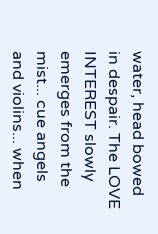water, head bowed in despair. The LOVE INTEREST slowly emerges from the mist... cue angels and violins... when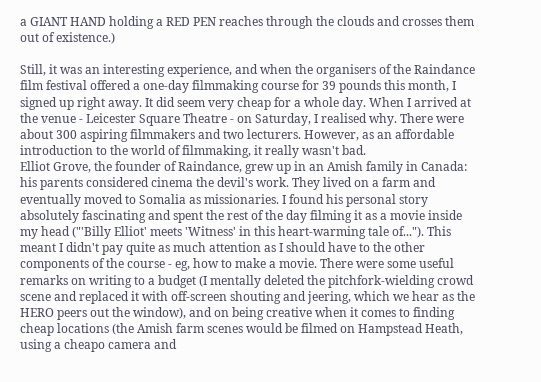a GIANT HAND holding a RED PEN reaches through the clouds and crosses them out of existence.)

Still, it was an interesting experience, and when the organisers of the Raindance film festival offered a one-day filmmaking course for 39 pounds this month, I signed up right away. It did seem very cheap for a whole day. When I arrived at the venue - Leicester Square Theatre - on Saturday, I realised why. There were about 300 aspiring filmmakers and two lecturers. However, as an affordable introduction to the world of filmmaking, it really wasn't bad.
Elliot Grove, the founder of Raindance, grew up in an Amish family in Canada: his parents considered cinema the devil's work. They lived on a farm and eventually moved to Somalia as missionaries. I found his personal story absolutely fascinating and spent the rest of the day filming it as a movie inside my head ("'Billy Elliot' meets 'Witness' in this heart-warming tale of..."). This meant I didn't pay quite as much attention as I should have to the other components of the course - eg, how to make a movie. There were some useful remarks on writing to a budget (I mentally deleted the pitchfork-wielding crowd scene and replaced it with off-screen shouting and jeering, which we hear as the HERO peers out the window), and on being creative when it comes to finding cheap locations (the Amish farm scenes would be filmed on Hampstead Heath, using a cheapo camera and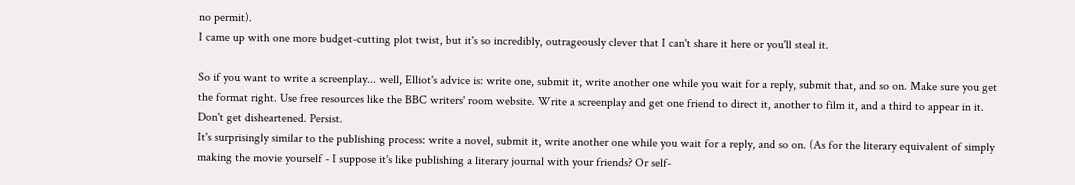no permit).
I came up with one more budget-cutting plot twist, but it's so incredibly, outrageously clever that I can't share it here or you'll steal it.

So if you want to write a screenplay... well, Elliot's advice is: write one, submit it, write another one while you wait for a reply, submit that, and so on. Make sure you get the format right. Use free resources like the BBC writers' room website. Write a screenplay and get one friend to direct it, another to film it, and a third to appear in it. Don't get disheartened. Persist.
It's surprisingly similar to the publishing process: write a novel, submit it, write another one while you wait for a reply, and so on. (As for the literary equivalent of simply making the movie yourself - I suppose it's like publishing a literary journal with your friends? Or self-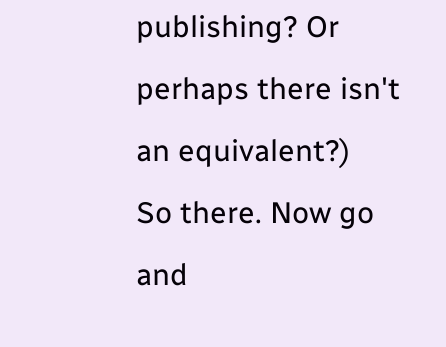publishing? Or perhaps there isn't an equivalent?)
So there. Now go and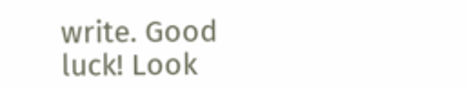write. Good luck! Look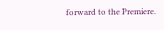forward to the Premiere.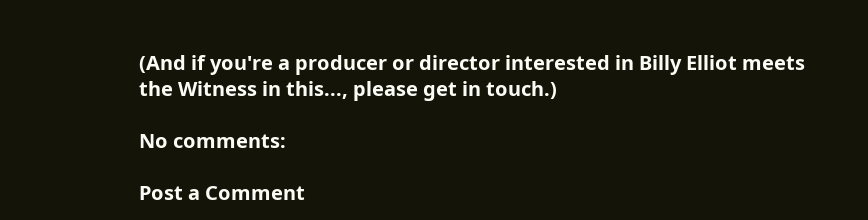(And if you're a producer or director interested in Billy Elliot meets the Witness in this..., please get in touch.)

No comments:

Post a Comment